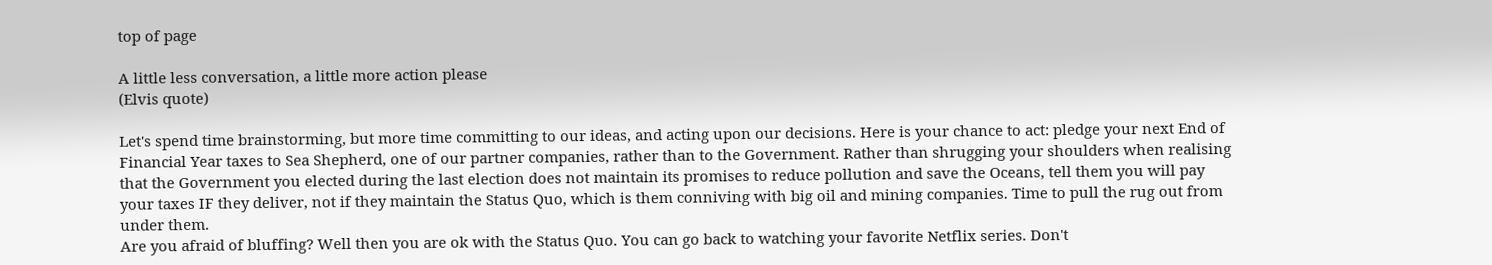top of page

A little less conversation, a little more action please
(Elvis quote)

Let's spend time brainstorming, but more time committing to our ideas, and acting upon our decisions. Here is your chance to act: pledge your next End of Financial Year taxes to Sea Shepherd, one of our partner companies, rather than to the Government. Rather than shrugging your shoulders when realising that the Government you elected during the last election does not maintain its promises to reduce pollution and save the Oceans, tell them you will pay your taxes IF they deliver, not if they maintain the Status Quo, which is them conniving with big oil and mining companies. Time to pull the rug out from under them.
Are you afraid of bluffing? Well then you are ok with the Status Quo. You can go back to watching your favorite Netflix series. Don't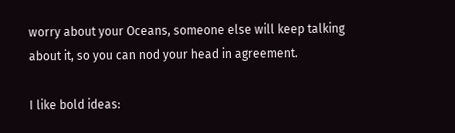worry about your Oceans, someone else will keep talking about it, so you can nod your head in agreement.

I like bold ideas: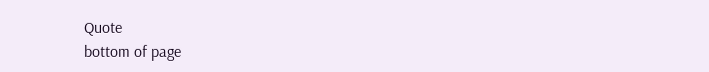Quote
bottom of page